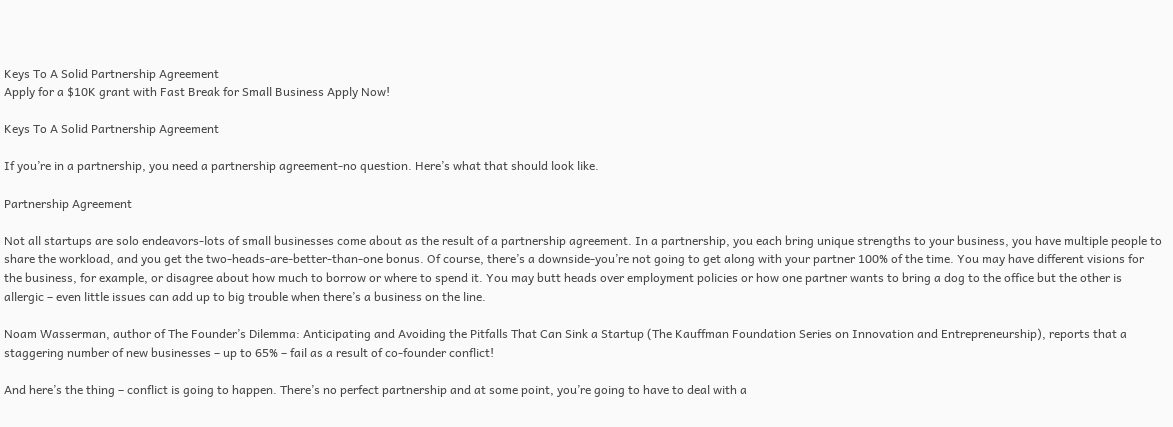Keys To A Solid Partnership Agreement
Apply for a $10K grant with Fast Break for Small Business Apply Now!

Keys To A Solid Partnership Agreement

If you’re in a partnership, you need a partnership agreement-no question. Here’s what that should look like.

Partnership Agreement

Not all startups are solo endeavors-lots of small businesses come about as the result of a partnership agreement. In a partnership, you each bring unique strengths to your business, you have multiple people to share the workload, and you get the two-heads-are-better-than-one bonus. Of course, there’s a downside-you’re not going to get along with your partner 100% of the time. You may have different visions for the business, for example, or disagree about how much to borrow or where to spend it. You may butt heads over employment policies or how one partner wants to bring a dog to the office but the other is allergic – even little issues can add up to big trouble when there’s a business on the line.

Noam Wasserman, author of The Founder’s Dilemma: Anticipating and Avoiding the Pitfalls That Can Sink a Startup (The Kauffman Foundation Series on Innovation and Entrepreneurship), reports that a staggering number of new businesses – up to 65% – fail as a result of co-founder conflict!

And here’s the thing – conflict is going to happen. There’s no perfect partnership and at some point, you’re going to have to deal with a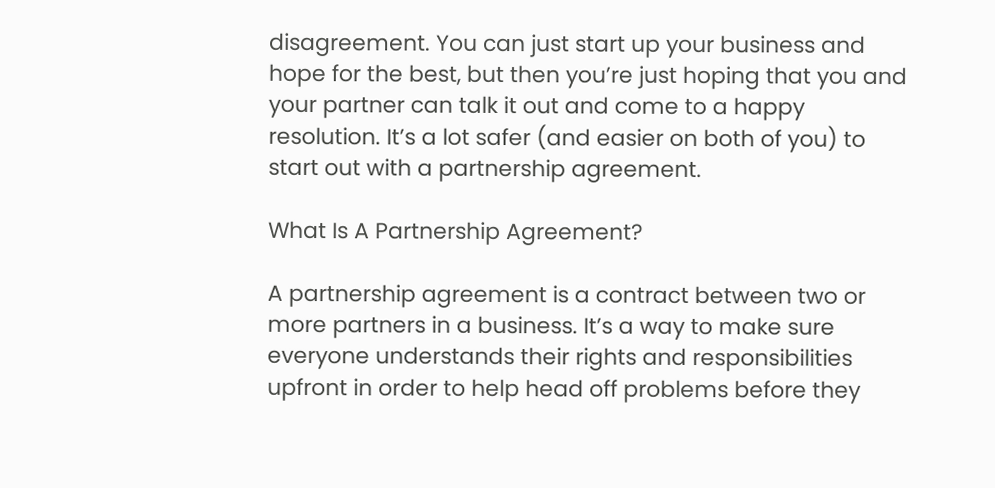disagreement. You can just start up your business and hope for the best, but then you’re just hoping that you and your partner can talk it out and come to a happy resolution. It’s a lot safer (and easier on both of you) to start out with a partnership agreement.

What Is A Partnership Agreement?

A partnership agreement is a contract between two or more partners in a business. It’s a way to make sure everyone understands their rights and responsibilities upfront in order to help head off problems before they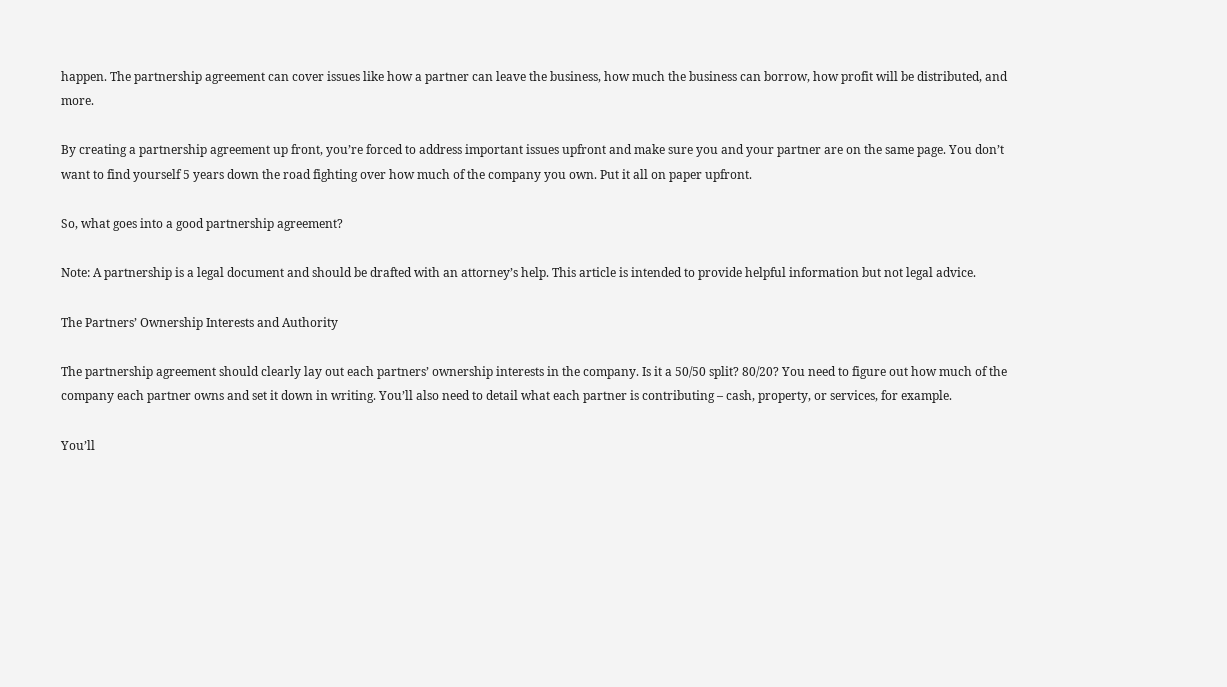happen. The partnership agreement can cover issues like how a partner can leave the business, how much the business can borrow, how profit will be distributed, and more.

By creating a partnership agreement up front, you’re forced to address important issues upfront and make sure you and your partner are on the same page. You don’t want to find yourself 5 years down the road fighting over how much of the company you own. Put it all on paper upfront.

So, what goes into a good partnership agreement?

Note: A partnership is a legal document and should be drafted with an attorney’s help. This article is intended to provide helpful information but not legal advice.

The Partners’ Ownership Interests and Authority

The partnership agreement should clearly lay out each partners’ ownership interests in the company. Is it a 50/50 split? 80/20? You need to figure out how much of the company each partner owns and set it down in writing. You’ll also need to detail what each partner is contributing – cash, property, or services, for example.

You’ll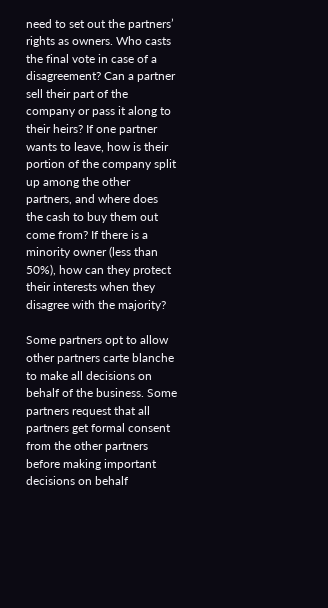need to set out the partners’ rights as owners. Who casts the final vote in case of a disagreement? Can a partner sell their part of the company or pass it along to their heirs? If one partner wants to leave, how is their portion of the company split up among the other partners, and where does the cash to buy them out come from? If there is a minority owner (less than 50%), how can they protect their interests when they disagree with the majority?

Some partners opt to allow other partners carte blanche to make all decisions on behalf of the business. Some partners request that all partners get formal consent from the other partners before making important decisions on behalf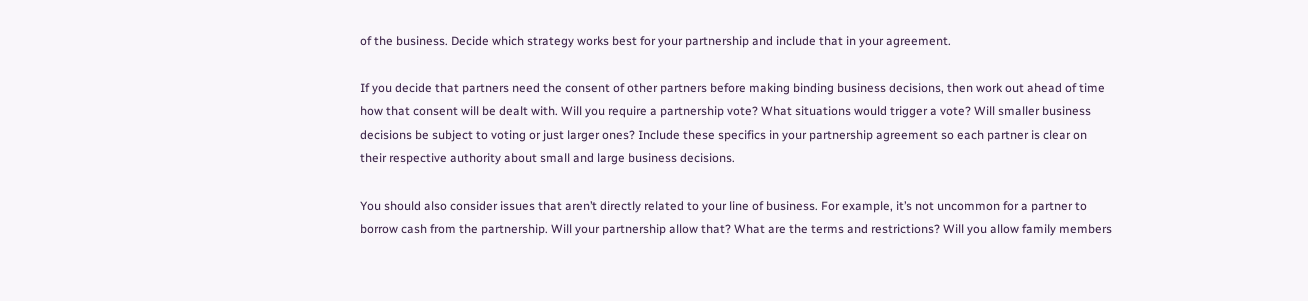of the business. Decide which strategy works best for your partnership and include that in your agreement.

If you decide that partners need the consent of other partners before making binding business decisions, then work out ahead of time how that consent will be dealt with. Will you require a partnership vote? What situations would trigger a vote? Will smaller business decisions be subject to voting or just larger ones? Include these specifics in your partnership agreement so each partner is clear on their respective authority about small and large business decisions.

You should also consider issues that aren’t directly related to your line of business. For example, it’s not uncommon for a partner to borrow cash from the partnership. Will your partnership allow that? What are the terms and restrictions? Will you allow family members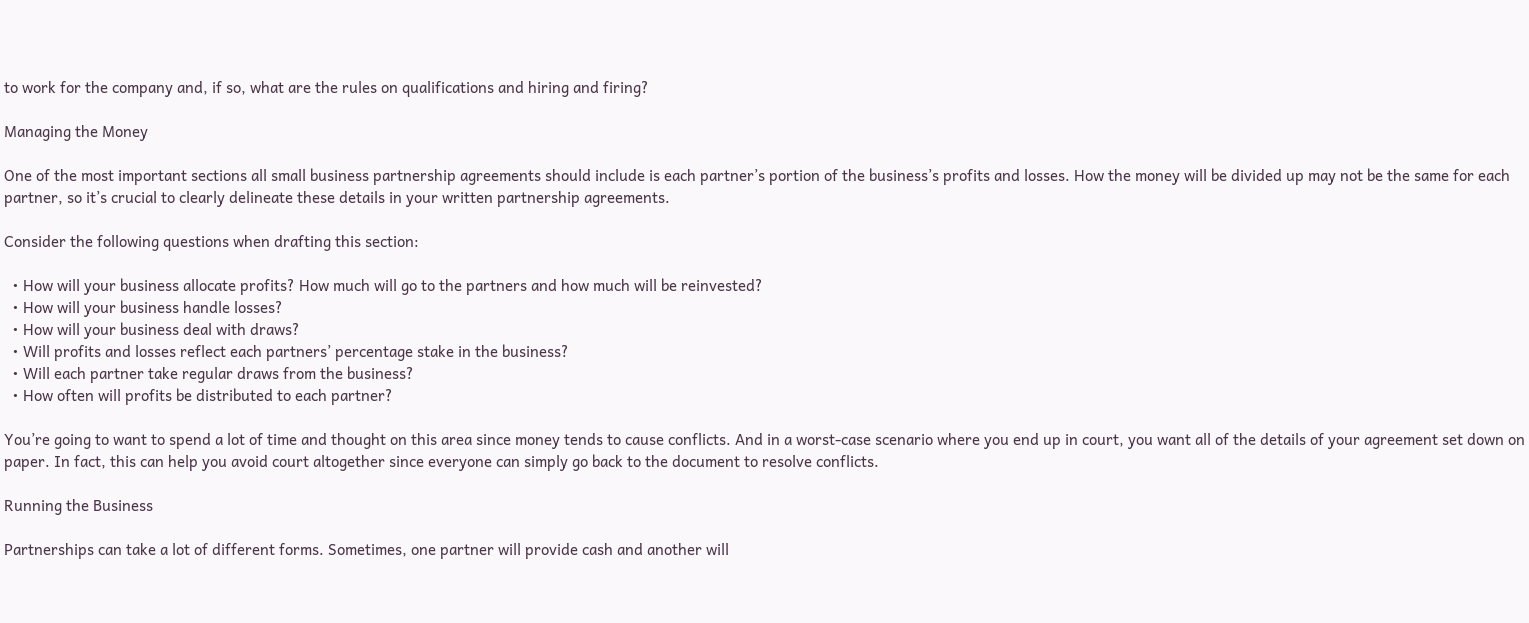to work for the company and, if so, what are the rules on qualifications and hiring and firing?

Managing the Money

One of the most important sections all small business partnership agreements should include is each partner’s portion of the business’s profits and losses. How the money will be divided up may not be the same for each partner, so it’s crucial to clearly delineate these details in your written partnership agreements.

Consider the following questions when drafting this section:

  • How will your business allocate profits? How much will go to the partners and how much will be reinvested?
  • How will your business handle losses?
  • How will your business deal with draws?
  • Will profits and losses reflect each partners’ percentage stake in the business?
  • Will each partner take regular draws from the business?
  • How often will profits be distributed to each partner?

You’re going to want to spend a lot of time and thought on this area since money tends to cause conflicts. And in a worst-case scenario where you end up in court, you want all of the details of your agreement set down on paper. In fact, this can help you avoid court altogether since everyone can simply go back to the document to resolve conflicts.

Running the Business

Partnerships can take a lot of different forms. Sometimes, one partner will provide cash and another will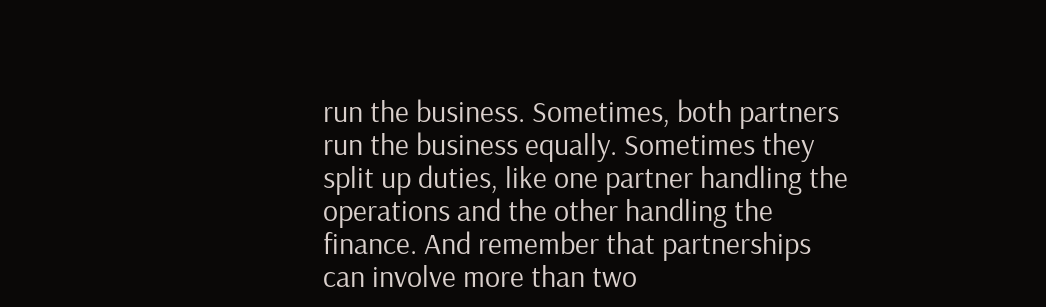run the business. Sometimes, both partners run the business equally. Sometimes they split up duties, like one partner handling the operations and the other handling the finance. And remember that partnerships can involve more than two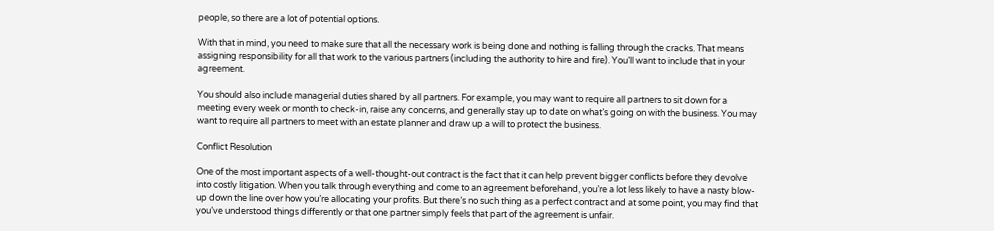people, so there are a lot of potential options.

With that in mind, you need to make sure that all the necessary work is being done and nothing is falling through the cracks. That means assigning responsibility for all that work to the various partners (including the authority to hire and fire). You’ll want to include that in your agreement.

You should also include managerial duties shared by all partners. For example, you may want to require all partners to sit down for a meeting every week or month to check-in, raise any concerns, and generally stay up to date on what’s going on with the business. You may want to require all partners to meet with an estate planner and draw up a will to protect the business.

Conflict Resolution

One of the most important aspects of a well-thought-out contract is the fact that it can help prevent bigger conflicts before they devolve into costly litigation. When you talk through everything and come to an agreement beforehand, you’re a lot less likely to have a nasty blow-up down the line over how you’re allocating your profits. But there’s no such thing as a perfect contract and at some point, you may find that you’ve understood things differently or that one partner simply feels that part of the agreement is unfair.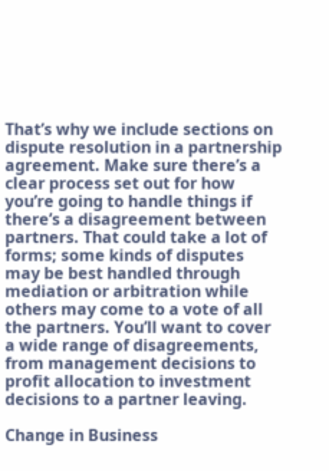That’s why we include sections on dispute resolution in a partnership agreement. Make sure there’s a clear process set out for how you’re going to handle things if there’s a disagreement between partners. That could take a lot of forms; some kinds of disputes may be best handled through mediation or arbitration while others may come to a vote of all the partners. You’ll want to cover a wide range of disagreements, from management decisions to profit allocation to investment decisions to a partner leaving.

Change in Business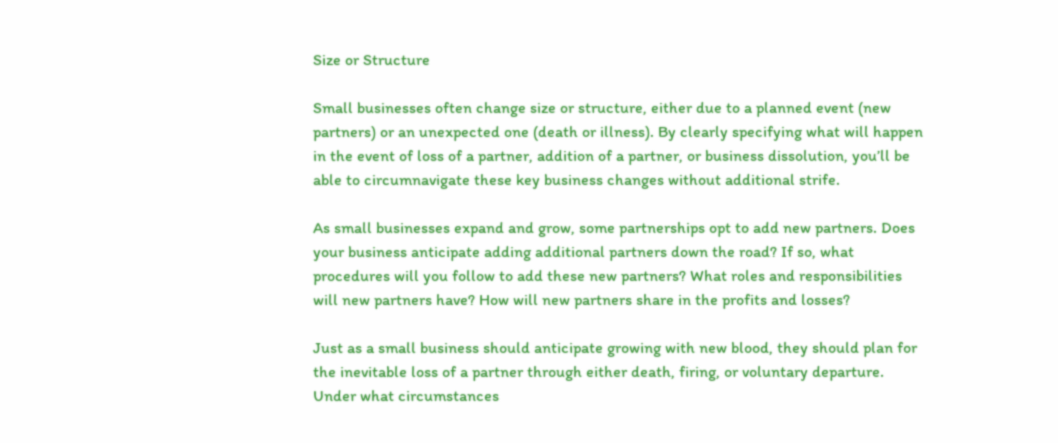Size or Structure

Small businesses often change size or structure, either due to a planned event (new partners) or an unexpected one (death or illness). By clearly specifying what will happen in the event of loss of a partner, addition of a partner, or business dissolution, you’ll be able to circumnavigate these key business changes without additional strife.

As small businesses expand and grow, some partnerships opt to add new partners. Does your business anticipate adding additional partners down the road? If so, what procedures will you follow to add these new partners? What roles and responsibilities will new partners have? How will new partners share in the profits and losses?

Just as a small business should anticipate growing with new blood, they should plan for the inevitable loss of a partner through either death, firing, or voluntary departure. Under what circumstances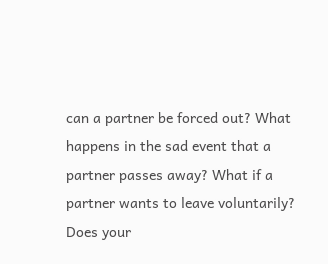can a partner be forced out? What happens in the sad event that a partner passes away? What if a partner wants to leave voluntarily? Does your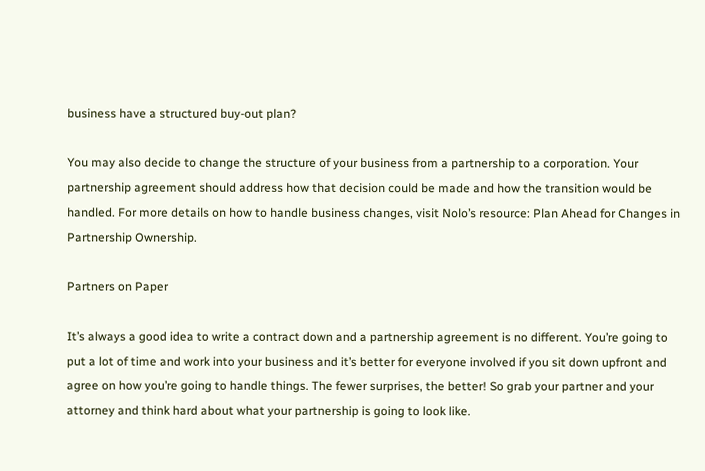business have a structured buy-out plan?

You may also decide to change the structure of your business from a partnership to a corporation. Your partnership agreement should address how that decision could be made and how the transition would be handled. For more details on how to handle business changes, visit Nolo’s resource: Plan Ahead for Changes in Partnership Ownership.

Partners on Paper

It’s always a good idea to write a contract down and a partnership agreement is no different. You’re going to put a lot of time and work into your business and it’s better for everyone involved if you sit down upfront and agree on how you’re going to handle things. The fewer surprises, the better! So grab your partner and your attorney and think hard about what your partnership is going to look like.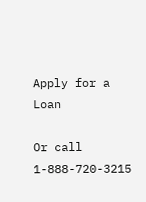Apply for a Loan

Or call 1-888-720-3215